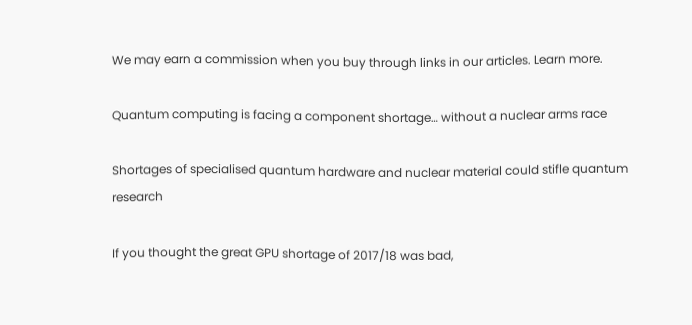We may earn a commission when you buy through links in our articles. Learn more.

Quantum computing is facing a component shortage… without a nuclear arms race

Shortages of specialised quantum hardware and nuclear material could stifle quantum research

If you thought the great GPU shortage of 2017/18 was bad,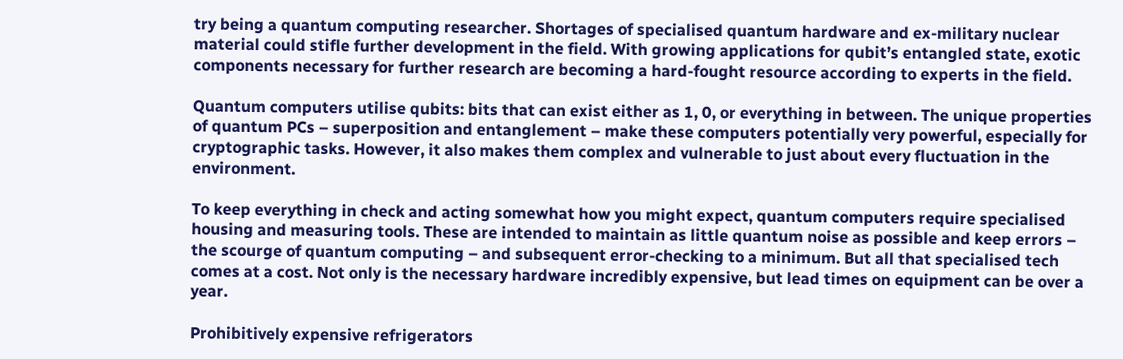try being a quantum computing researcher. Shortages of specialised quantum hardware and ex-military nuclear material could stifle further development in the field. With growing applications for qubit’s entangled state, exotic components necessary for further research are becoming a hard-fought resource according to experts in the field.

Quantum computers utilise qubits: bits that can exist either as 1, 0, or everything in between. The unique properties of quantum PCs – superposition and entanglement – make these computers potentially very powerful, especially for cryptographic tasks. However, it also makes them complex and vulnerable to just about every fluctuation in the environment.

To keep everything in check and acting somewhat how you might expect, quantum computers require specialised housing and measuring tools. These are intended to maintain as little quantum noise as possible and keep errors – the scourge of quantum computing – and subsequent error-checking to a minimum. But all that specialised tech comes at a cost. Not only is the necessary hardware incredibly expensive, but lead times on equipment can be over a year.

Prohibitively expensive refrigerators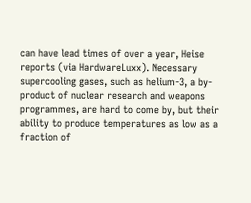can have lead times of over a year, Heise reports (via HardwareLuxx). Necessary supercooling gases, such as helium-3, a by-product of nuclear research and weapons programmes, are hard to come by, but their ability to produce temperatures as low as a fraction of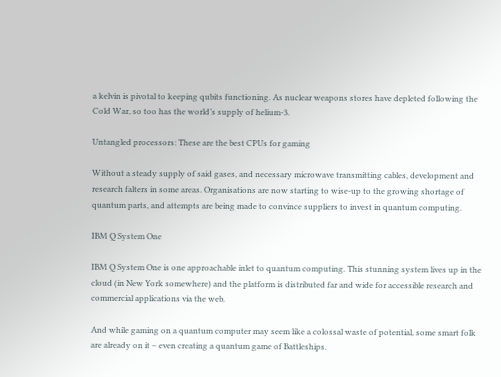a kelvin is pivotal to keeping qubits functioning. As nuclear weapons stores have depleted following the Cold War, so too has the world’s supply of helium-3.

Untangled processors: These are the best CPUs for gaming

Without a steady supply of said gases, and necessary microwave transmitting cables, development and research falters in some areas. Organisations are now starting to wise-up to the growing shortage of quantum parts, and attempts are being made to convince suppliers to invest in quantum computing.

IBM Q System One

IBM Q System One is one approachable inlet to quantum computing. This stunning system lives up in the cloud (in New York somewhere) and the platform is distributed far and wide for accessible research and commercial applications via the web.

And while gaming on a quantum computer may seem like a colossal waste of potential, some smart folk are already on it – even creating a quantum game of Battleships.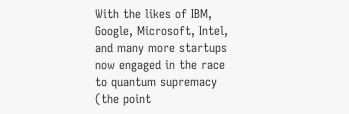With the likes of IBM, Google, Microsoft, Intel, and many more startups now engaged in the race to quantum supremacy (the point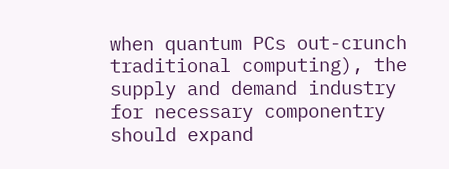when quantum PCs out-crunch traditional computing), the supply and demand industry for necessary componentry should expand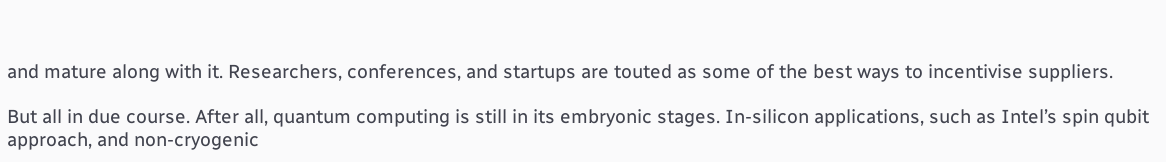and mature along with it. Researchers, conferences, and startups are touted as some of the best ways to incentivise suppliers.

But all in due course. After all, quantum computing is still in its embryonic stages. In-silicon applications, such as Intel’s spin qubit approach, and non-cryogenic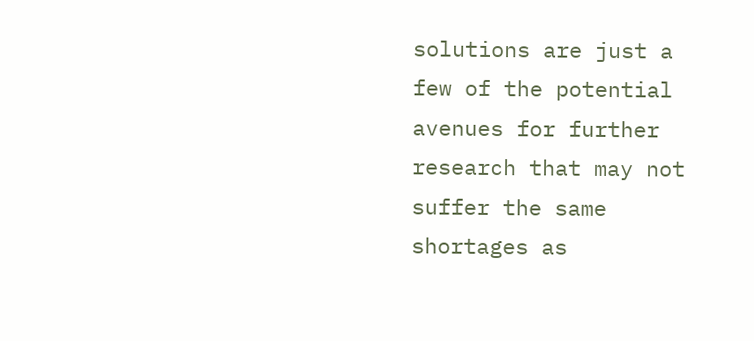solutions are just a few of the potential avenues for further research that may not suffer the same shortages as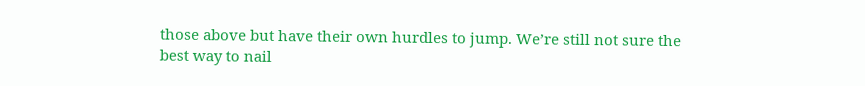those above but have their own hurdles to jump. We’re still not sure the best way to nail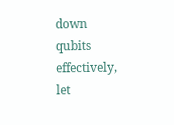down qubits effectively, let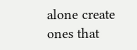alone create ones that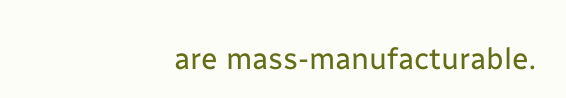are mass-manufacturable.